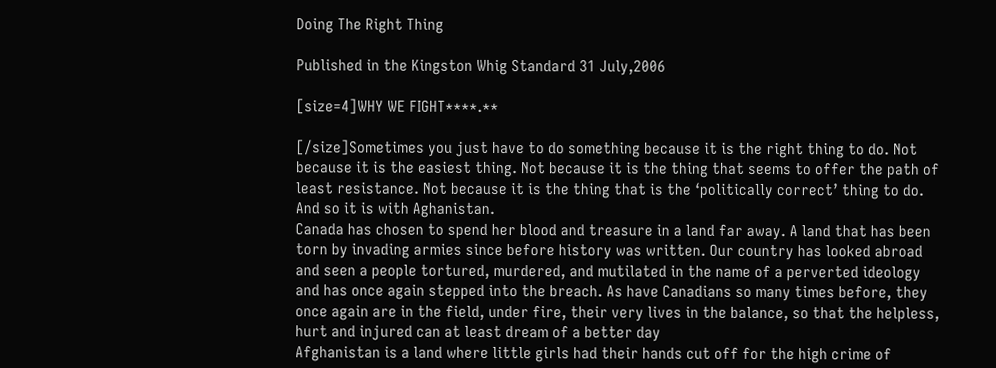Doing The Right Thing

Published in the Kingston Whig Standard 31 July,2006

[size=4]WHY WE FIGHT****.**

[/size]Sometimes you just have to do something because it is the right thing to do. Not because it is the easiest thing. Not because it is the thing that seems to offer the path of least resistance. Not because it is the thing that is the ‘politically correct’ thing to do. And so it is with Aghanistan.
Canada has chosen to spend her blood and treasure in a land far away. A land that has been torn by invading armies since before history was written. Our country has looked abroad and seen a people tortured, murdered, and mutilated in the name of a perverted ideology and has once again stepped into the breach. As have Canadians so many times before, they once again are in the field, under fire, their very lives in the balance, so that the helpless, hurt and injured can at least dream of a better day
Afghanistan is a land where little girls had their hands cut off for the high crime of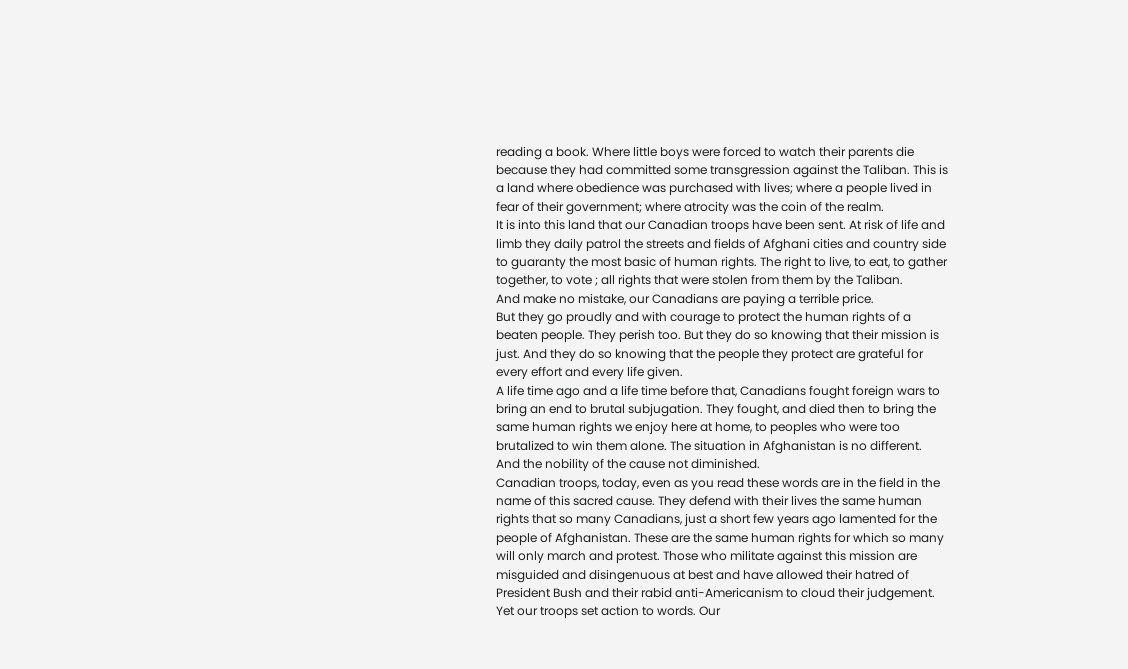reading a book. Where little boys were forced to watch their parents die because they had committed some transgression against the Taliban. This is a land where obedience was purchased with lives; where a people lived in fear of their government; where atrocity was the coin of the realm.
It is into this land that our Canadian troops have been sent. At risk of life and limb they daily patrol the streets and fields of Afghani cities and country side to guaranty the most basic of human rights. The right to live, to eat, to gather together, to vote ; all rights that were stolen from them by the Taliban.
And make no mistake, our Canadians are paying a terrible price.
But they go proudly and with courage to protect the human rights of a beaten people. They perish too. But they do so knowing that their mission is just. And they do so knowing that the people they protect are grateful for every effort and every life given.
A life time ago and a life time before that, Canadians fought foreign wars to bring an end to brutal subjugation. They fought, and died then to bring the same human rights we enjoy here at home, to peoples who were too brutalized to win them alone. The situation in Afghanistan is no different. And the nobility of the cause not diminished.
Canadian troops, today, even as you read these words are in the field in the name of this sacred cause. They defend with their lives the same human rights that so many Canadians, just a short few years ago lamented for the people of Afghanistan. These are the same human rights for which so many will only march and protest. Those who militate against this mission are misguided and disingenuous at best and have allowed their hatred of President Bush and their rabid anti-Americanism to cloud their judgement.
Yet our troops set action to words. Our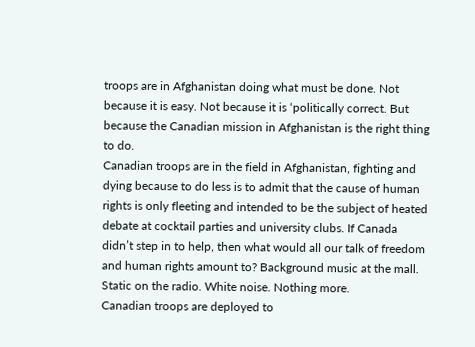troops are in Afghanistan doing what must be done. Not because it is easy. Not because it is ‘politically correct. But because the Canadian mission in Afghanistan is the right thing to do.
Canadian troops are in the field in Afghanistan, fighting and dying because to do less is to admit that the cause of human rights is only fleeting and intended to be the subject of heated debate at cocktail parties and university clubs. If Canada didn’t step in to help, then what would all our talk of freedom and human rights amount to? Background music at the mall. Static on the radio. White noise. Nothing more.
Canadian troops are deployed to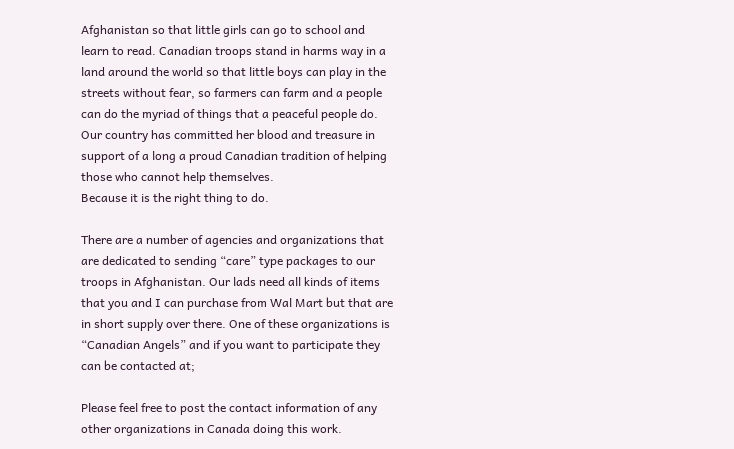Afghanistan so that little girls can go to school and learn to read. Canadian troops stand in harms way in a land around the world so that little boys can play in the streets without fear, so farmers can farm and a people can do the myriad of things that a peaceful people do. Our country has committed her blood and treasure in support of a long a proud Canadian tradition of helping those who cannot help themselves.
Because it is the right thing to do.

There are a number of agencies and organizations that are dedicated to sending “care” type packages to our troops in Afghanistan. Our lads need all kinds of items that you and I can purchase from Wal Mart but that are in short supply over there. One of these organizations is “Canadian Angels” and if you want to participate they can be contacted at;

Please feel free to post the contact information of any other organizations in Canada doing this work.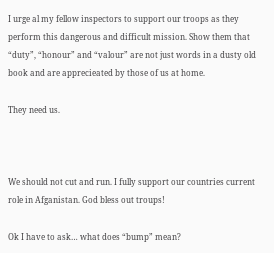I urge al my fellow inspectors to support our troops as they perform this dangerous and difficult mission. Show them that “duty”, “honour” and “valour” are not just words in a dusty old book and are apprecieated by those of us at home.

They need us.



We should not cut and run. I fully support our countries current role in Afganistan. God bless out troups!

Ok I have to ask… what does “bump” mean?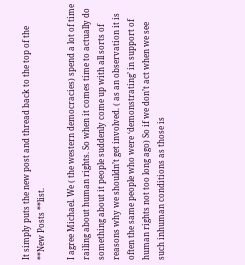It simply puts the new post and thread back to the top of the **New Posts **list.

I agree Michael. We ( the western democracies) spend a lot of time railing about human rights. So when it comes time to actually do something about it people suddenly come up with all sorts of reasons why we shouldn’t get involved. ( as an observation it is often the same people who were ‘demonstrating’ in support of human rights not too long ago) So if we don’t act when we see such inhuman conditions as those is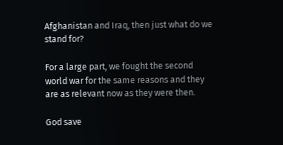Afghanistan and Iraq, then just what do we stand for?

For a large part, we fought the second world war for the same reasons and they are as relevant now as they were then.

God save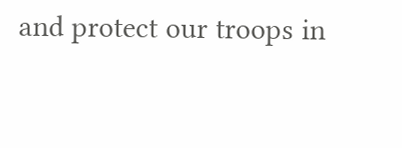and protect our troops in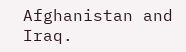Afghanistan and Iraq.